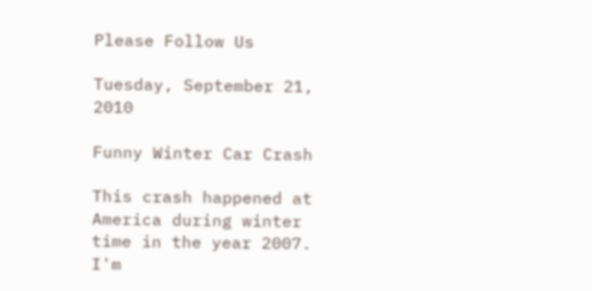Please Follow Us

Tuesday, September 21, 2010

Funny Winter Car Crash

This crash happened at America during winter time in the year 2007. I'm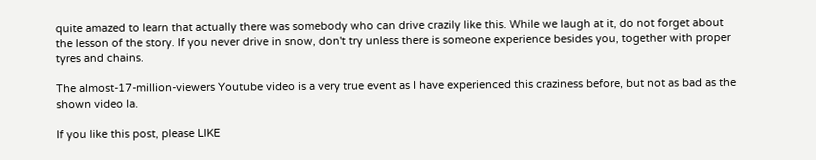quite amazed to learn that actually there was somebody who can drive crazily like this. While we laugh at it, do not forget about the lesson of the story. If you never drive in snow, don't try unless there is someone experience besides you, together with proper tyres and chains.

The almost-17-million-viewers Youtube video is a very true event as I have experienced this craziness before, but not as bad as the shown video la.

If you like this post, please LIKE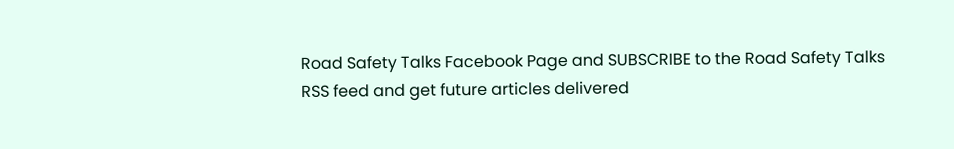Road Safety Talks Facebook Page and SUBSCRIBE to the Road Safety Talks RSS feed and get future articles delivered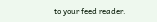to your feed reader.